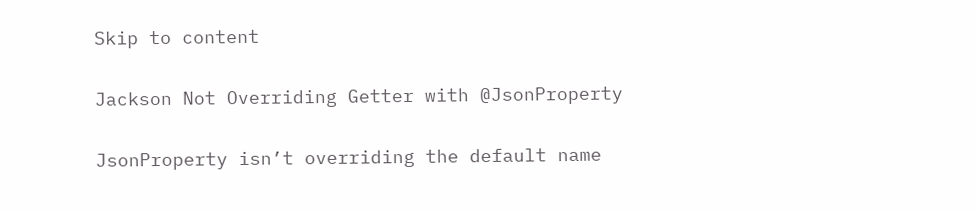Skip to content

Jackson Not Overriding Getter with @JsonProperty

JsonProperty isn’t overriding the default name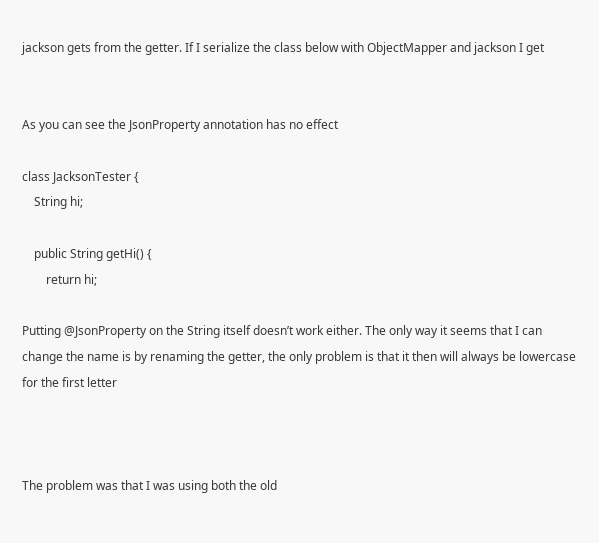jackson gets from the getter. If I serialize the class below with ObjectMapper and jackson I get


As you can see the JsonProperty annotation has no effect

class JacksonTester {
    String hi;

    public String getHi() {
        return hi;

Putting @JsonProperty on the String itself doesn’t work either. The only way it seems that I can change the name is by renaming the getter, the only problem is that it then will always be lowercase for the first letter



The problem was that I was using both the old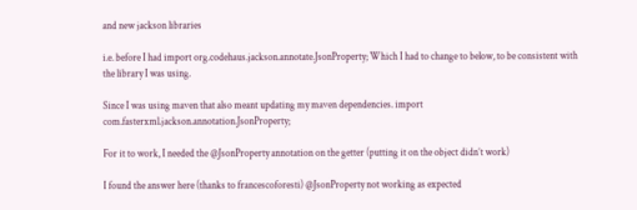and new jackson libraries

i.e. before I had import org.codehaus.jackson.annotate.JsonProperty; Which I had to change to below, to be consistent with the library I was using.

Since I was using maven that also meant updating my maven dependencies. import com.fasterxml.jackson.annotation.JsonProperty;

For it to work, I needed the @JsonProperty annotation on the getter (putting it on the object didn’t work)

I found the answer here (thanks to francescoforesti) @JsonProperty not working as expected